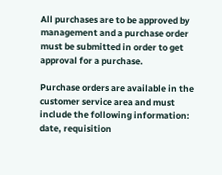All purchases are to be approved by management and a purchase order must be submitted in order to get approval for a purchase.

Purchase orders are available in the customer service area and must include the following information: date, requisition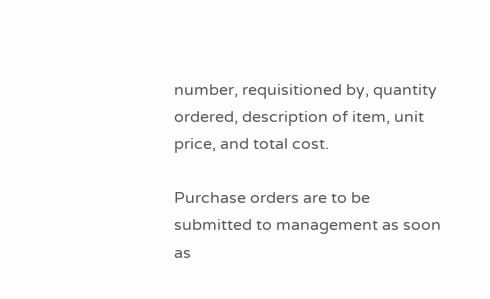number, requisitioned by, quantity ordered, description of item, unit price, and total cost.

Purchase orders are to be submitted to management as soon as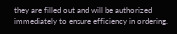they are filled out and will be authorized immediately to ensure efficiency in ordering.